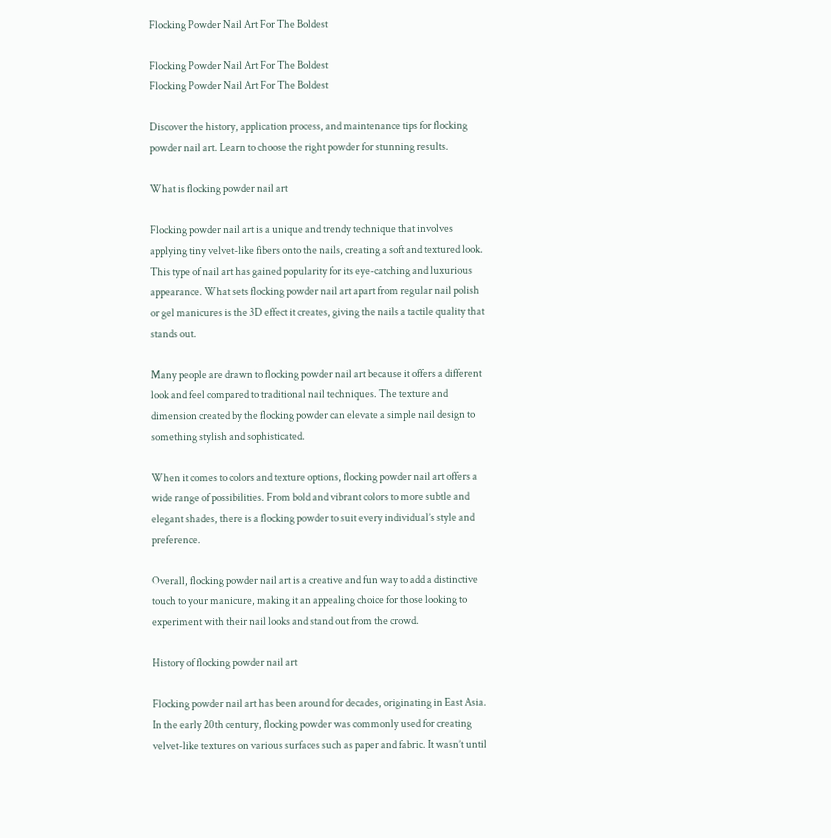Flocking Powder Nail Art For The Boldest

Flocking Powder Nail Art For The Boldest
Flocking Powder Nail Art For The Boldest

Discover the history, application process, and maintenance tips for flocking powder nail art. Learn to choose the right powder for stunning results.

What is flocking powder nail art

Flocking powder nail art is a unique and trendy technique that involves applying tiny velvet-like fibers onto the nails, creating a soft and textured look. This type of nail art has gained popularity for its eye-catching and luxurious appearance. What sets flocking powder nail art apart from regular nail polish or gel manicures is the 3D effect it creates, giving the nails a tactile quality that stands out.

Many people are drawn to flocking powder nail art because it offers a different look and feel compared to traditional nail techniques. The texture and dimension created by the flocking powder can elevate a simple nail design to something stylish and sophisticated.

When it comes to colors and texture options, flocking powder nail art offers a wide range of possibilities. From bold and vibrant colors to more subtle and elegant shades, there is a flocking powder to suit every individual’s style and preference.

Overall, flocking powder nail art is a creative and fun way to add a distinctive touch to your manicure, making it an appealing choice for those looking to experiment with their nail looks and stand out from the crowd.

History of flocking powder nail art

Flocking powder nail art has been around for decades, originating in East Asia. In the early 20th century, flocking powder was commonly used for creating velvet-like textures on various surfaces such as paper and fabric. It wasn’t until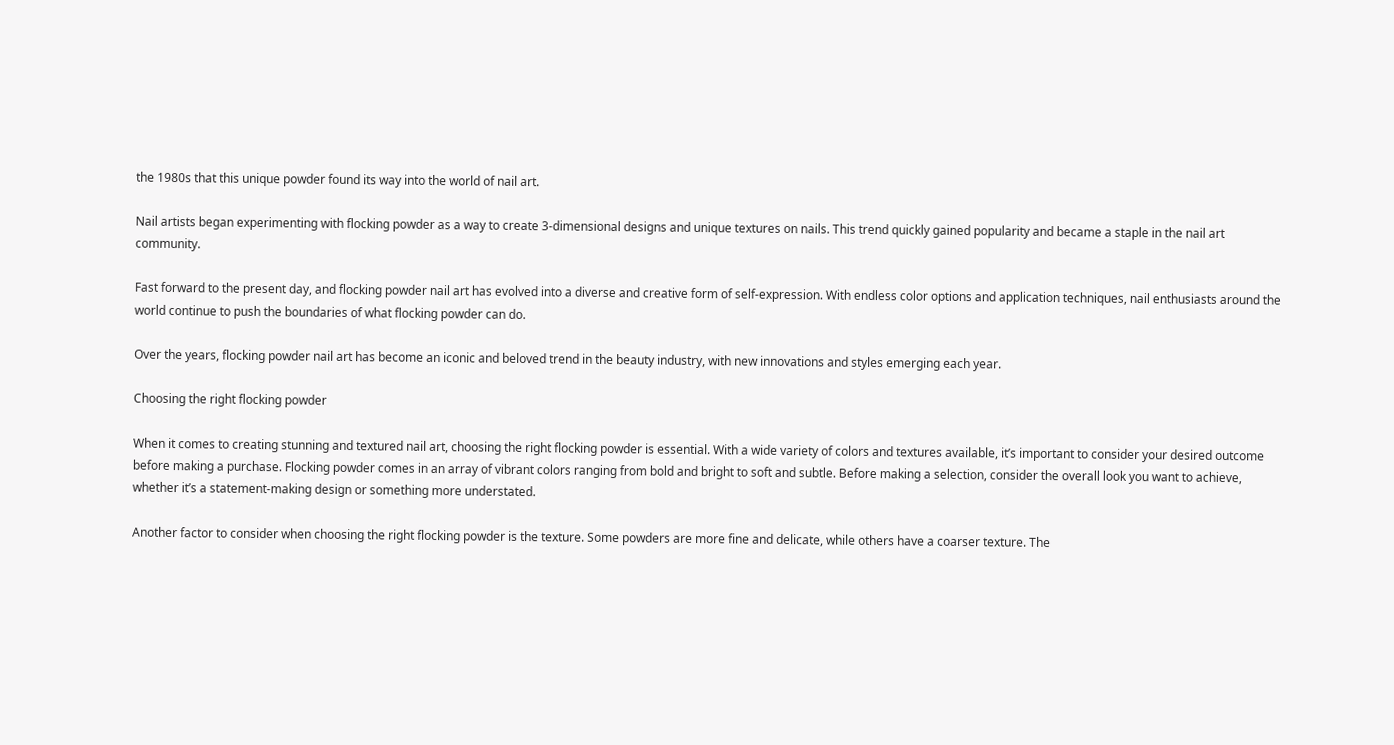the 1980s that this unique powder found its way into the world of nail art.

Nail artists began experimenting with flocking powder as a way to create 3-dimensional designs and unique textures on nails. This trend quickly gained popularity and became a staple in the nail art community.

Fast forward to the present day, and flocking powder nail art has evolved into a diverse and creative form of self-expression. With endless color options and application techniques, nail enthusiasts around the world continue to push the boundaries of what flocking powder can do.

Over the years, flocking powder nail art has become an iconic and beloved trend in the beauty industry, with new innovations and styles emerging each year.

Choosing the right flocking powder

When it comes to creating stunning and textured nail art, choosing the right flocking powder is essential. With a wide variety of colors and textures available, it’s important to consider your desired outcome before making a purchase. Flocking powder comes in an array of vibrant colors ranging from bold and bright to soft and subtle. Before making a selection, consider the overall look you want to achieve, whether it’s a statement-making design or something more understated.

Another factor to consider when choosing the right flocking powder is the texture. Some powders are more fine and delicate, while others have a coarser texture. The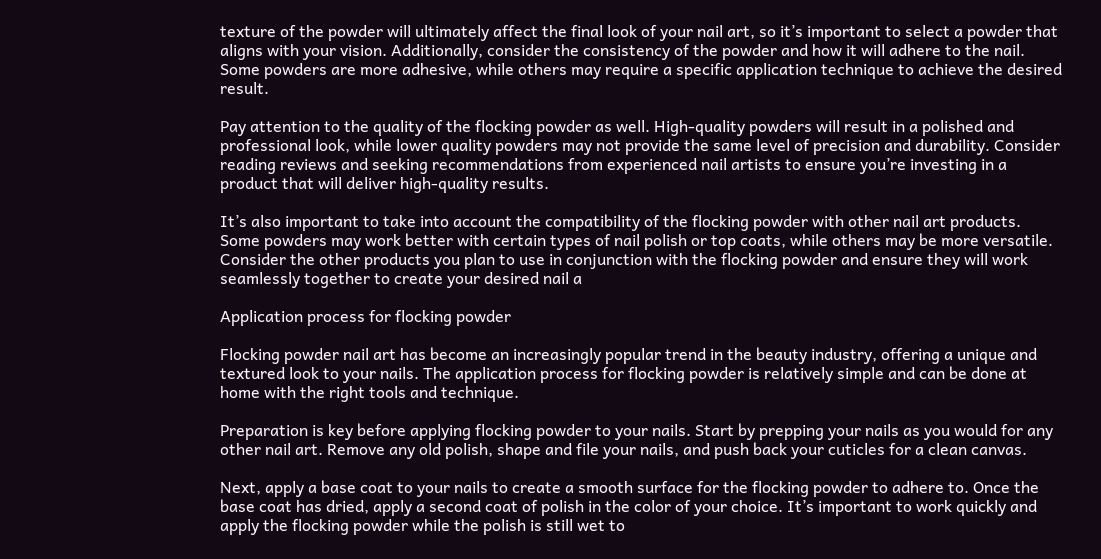texture of the powder will ultimately affect the final look of your nail art, so it’s important to select a powder that aligns with your vision. Additionally, consider the consistency of the powder and how it will adhere to the nail. Some powders are more adhesive, while others may require a specific application technique to achieve the desired result.

Pay attention to the quality of the flocking powder as well. High-quality powders will result in a polished and professional look, while lower quality powders may not provide the same level of precision and durability. Consider reading reviews and seeking recommendations from experienced nail artists to ensure you’re investing in a product that will deliver high-quality results.

It’s also important to take into account the compatibility of the flocking powder with other nail art products. Some powders may work better with certain types of nail polish or top coats, while others may be more versatile. Consider the other products you plan to use in conjunction with the flocking powder and ensure they will work seamlessly together to create your desired nail a

Application process for flocking powder

Flocking powder nail art has become an increasingly popular trend in the beauty industry, offering a unique and textured look to your nails. The application process for flocking powder is relatively simple and can be done at home with the right tools and technique.

Preparation is key before applying flocking powder to your nails. Start by prepping your nails as you would for any other nail art. Remove any old polish, shape and file your nails, and push back your cuticles for a clean canvas.

Next, apply a base coat to your nails to create a smooth surface for the flocking powder to adhere to. Once the base coat has dried, apply a second coat of polish in the color of your choice. It’s important to work quickly and apply the flocking powder while the polish is still wet to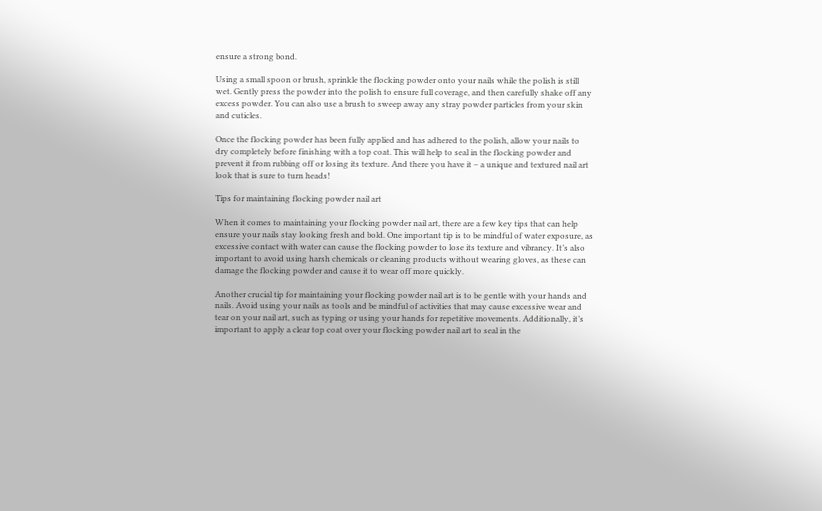ensure a strong bond.

Using a small spoon or brush, sprinkle the flocking powder onto your nails while the polish is still wet. Gently press the powder into the polish to ensure full coverage, and then carefully shake off any excess powder. You can also use a brush to sweep away any stray powder particles from your skin and cuticles.

Once the flocking powder has been fully applied and has adhered to the polish, allow your nails to dry completely before finishing with a top coat. This will help to seal in the flocking powder and prevent it from rubbing off or losing its texture. And there you have it – a unique and textured nail art look that is sure to turn heads!

Tips for maintaining flocking powder nail art

When it comes to maintaining your flocking powder nail art, there are a few key tips that can help ensure your nails stay looking fresh and bold. One important tip is to be mindful of water exposure, as excessive contact with water can cause the flocking powder to lose its texture and vibrancy. It’s also important to avoid using harsh chemicals or cleaning products without wearing gloves, as these can damage the flocking powder and cause it to wear off more quickly.

Another crucial tip for maintaining your flocking powder nail art is to be gentle with your hands and nails. Avoid using your nails as tools and be mindful of activities that may cause excessive wear and tear on your nail art, such as typing or using your hands for repetitive movements. Additionally, it’s important to apply a clear top coat over your flocking powder nail art to seal in the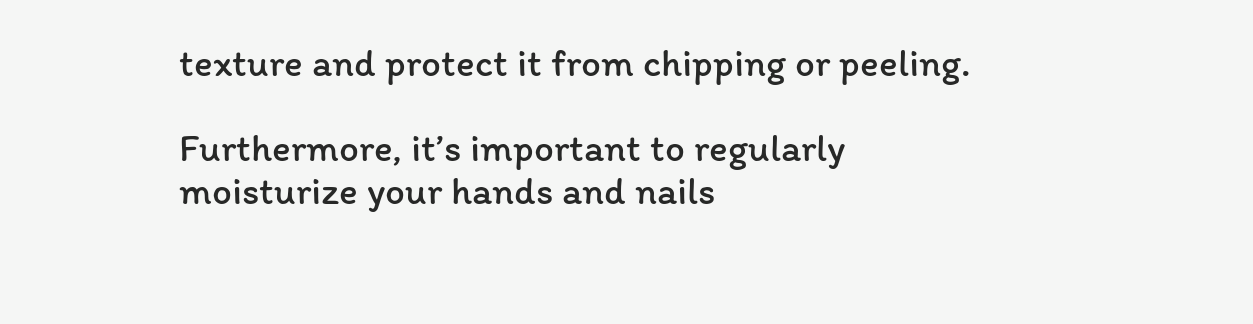texture and protect it from chipping or peeling.

Furthermore, it’s important to regularly moisturize your hands and nails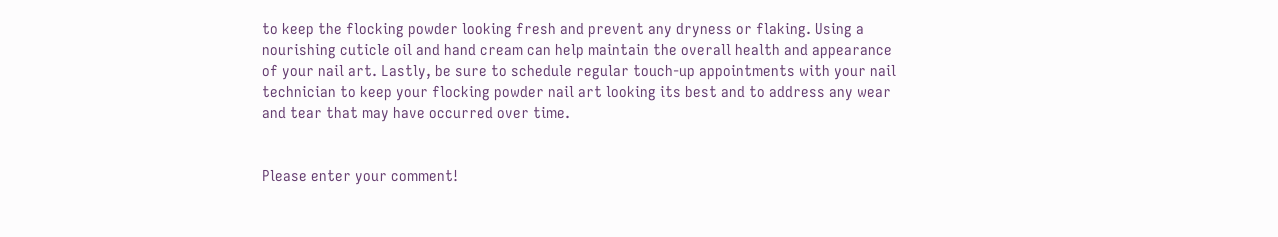to keep the flocking powder looking fresh and prevent any dryness or flaking. Using a nourishing cuticle oil and hand cream can help maintain the overall health and appearance of your nail art. Lastly, be sure to schedule regular touch-up appointments with your nail technician to keep your flocking powder nail art looking its best and to address any wear and tear that may have occurred over time.


Please enter your comment!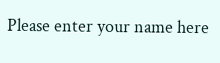Please enter your name here